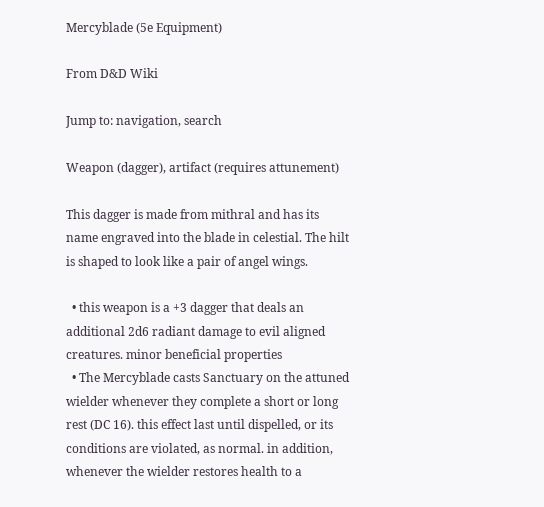Mercyblade (5e Equipment)

From D&D Wiki

Jump to: navigation, search

Weapon (dagger), artifact (requires attunement)

This dagger is made from mithral and has its name engraved into the blade in celestial. The hilt is shaped to look like a pair of angel wings.

  • this weapon is a +3 dagger that deals an additional 2d6 radiant damage to evil aligned creatures. minor beneficial properties
  • The Mercyblade casts Sanctuary on the attuned wielder whenever they complete a short or long rest (DC 16). this effect last until dispelled, or its conditions are violated, as normal. in addition, whenever the wielder restores health to a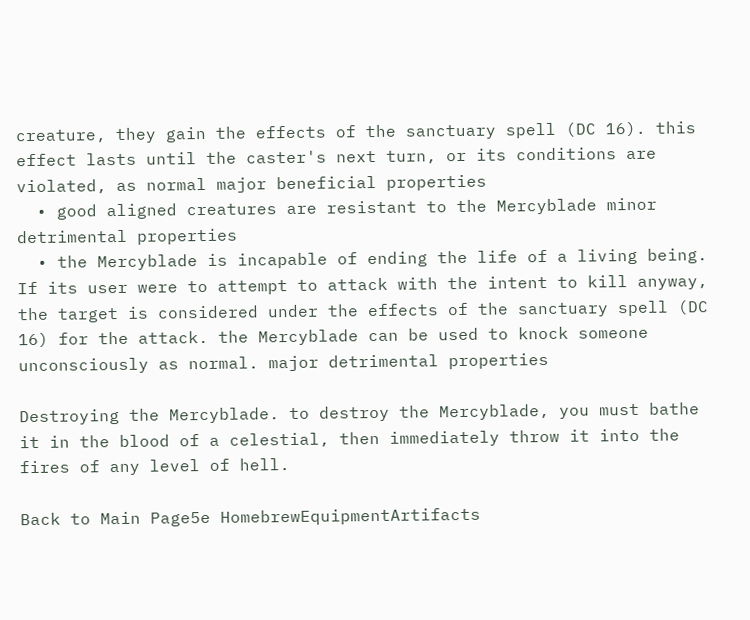creature, they gain the effects of the sanctuary spell (DC 16). this effect lasts until the caster's next turn, or its conditions are violated, as normal major beneficial properties
  • good aligned creatures are resistant to the Mercyblade minor detrimental properties
  • the Mercyblade is incapable of ending the life of a living being. If its user were to attempt to attack with the intent to kill anyway, the target is considered under the effects of the sanctuary spell (DC 16) for the attack. the Mercyblade can be used to knock someone unconsciously as normal. major detrimental properties

Destroying the Mercyblade. to destroy the Mercyblade, you must bathe it in the blood of a celestial, then immediately throw it into the fires of any level of hell.

Back to Main Page5e HomebrewEquipmentArtifacts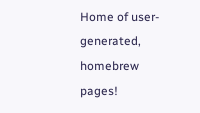Home of user-generated,
homebrew pages!